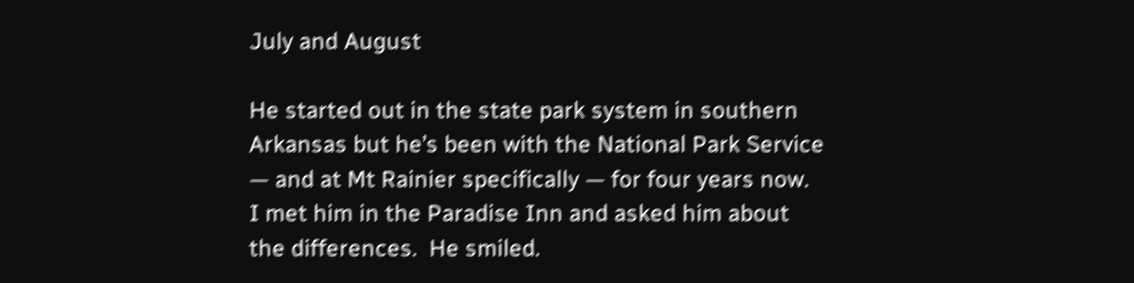July and August

He started out in the state park system in southern Arkansas but he’s been with the National Park Service — and at Mt Rainier specifically — for four years now.  I met him in the Paradise Inn and asked him about the differences.  He smiled.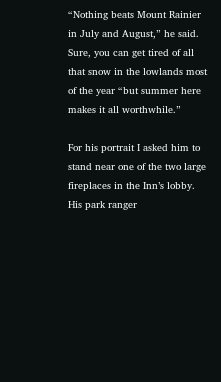“Nothing beats Mount Rainier in July and August,” he said.  Sure, you can get tired of all that snow in the lowlands most of the year “but summer here makes it all worthwhile.”

For his portrait I asked him to stand near one of the two large fireplaces in the Inn’s lobby.  His park ranger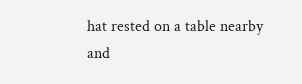hat rested on a table nearby and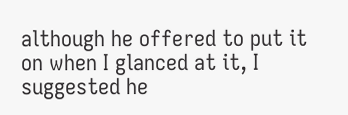although he offered to put it on when I glanced at it, I suggested he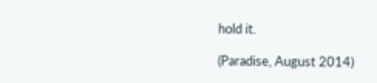hold it.

(Paradise, August 2014)